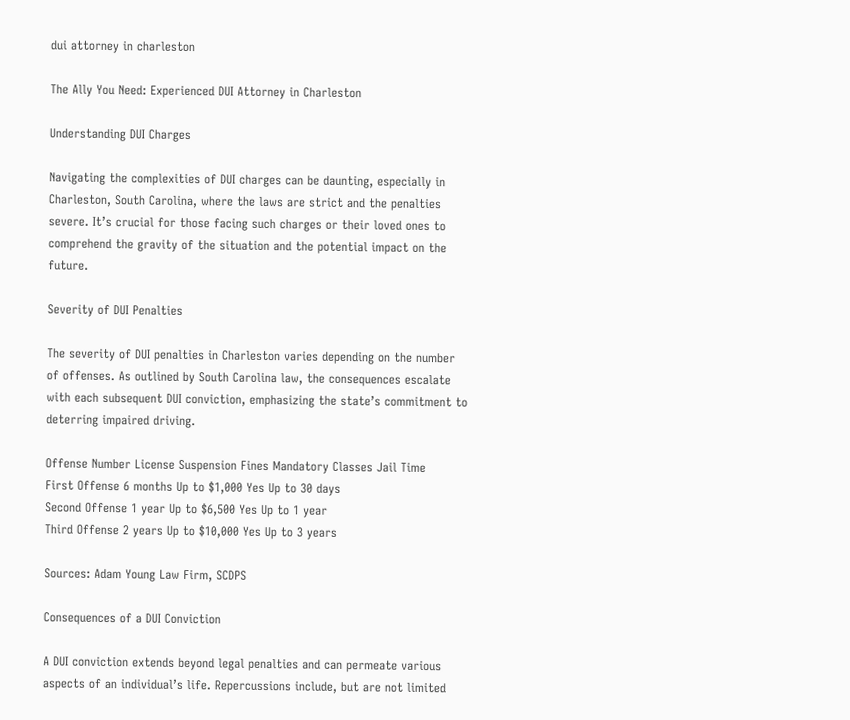dui attorney in charleston

The Ally You Need: Experienced DUI Attorney in Charleston

Understanding DUI Charges

Navigating the complexities of DUI charges can be daunting, especially in Charleston, South Carolina, where the laws are strict and the penalties severe. It’s crucial for those facing such charges or their loved ones to comprehend the gravity of the situation and the potential impact on the future.

Severity of DUI Penalties

The severity of DUI penalties in Charleston varies depending on the number of offenses. As outlined by South Carolina law, the consequences escalate with each subsequent DUI conviction, emphasizing the state’s commitment to deterring impaired driving.

Offense Number License Suspension Fines Mandatory Classes Jail Time
First Offense 6 months Up to $1,000 Yes Up to 30 days
Second Offense 1 year Up to $6,500 Yes Up to 1 year
Third Offense 2 years Up to $10,000 Yes Up to 3 years

Sources: Adam Young Law Firm, SCDPS

Consequences of a DUI Conviction

A DUI conviction extends beyond legal penalties and can permeate various aspects of an individual’s life. Repercussions include, but are not limited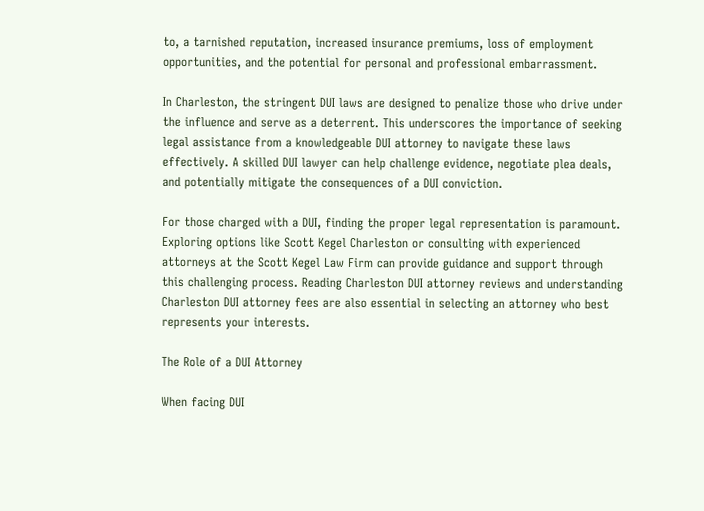to, a tarnished reputation, increased insurance premiums, loss of employment opportunities, and the potential for personal and professional embarrassment.

In Charleston, the stringent DUI laws are designed to penalize those who drive under the influence and serve as a deterrent. This underscores the importance of seeking legal assistance from a knowledgeable DUI attorney to navigate these laws effectively. A skilled DUI lawyer can help challenge evidence, negotiate plea deals, and potentially mitigate the consequences of a DUI conviction.

For those charged with a DUI, finding the proper legal representation is paramount. Exploring options like Scott Kegel Charleston or consulting with experienced attorneys at the Scott Kegel Law Firm can provide guidance and support through this challenging process. Reading Charleston DUI attorney reviews and understanding Charleston DUI attorney fees are also essential in selecting an attorney who best represents your interests.

The Role of a DUI Attorney

When facing DUI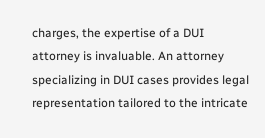charges, the expertise of a DUI attorney is invaluable. An attorney specializing in DUI cases provides legal representation tailored to the intricate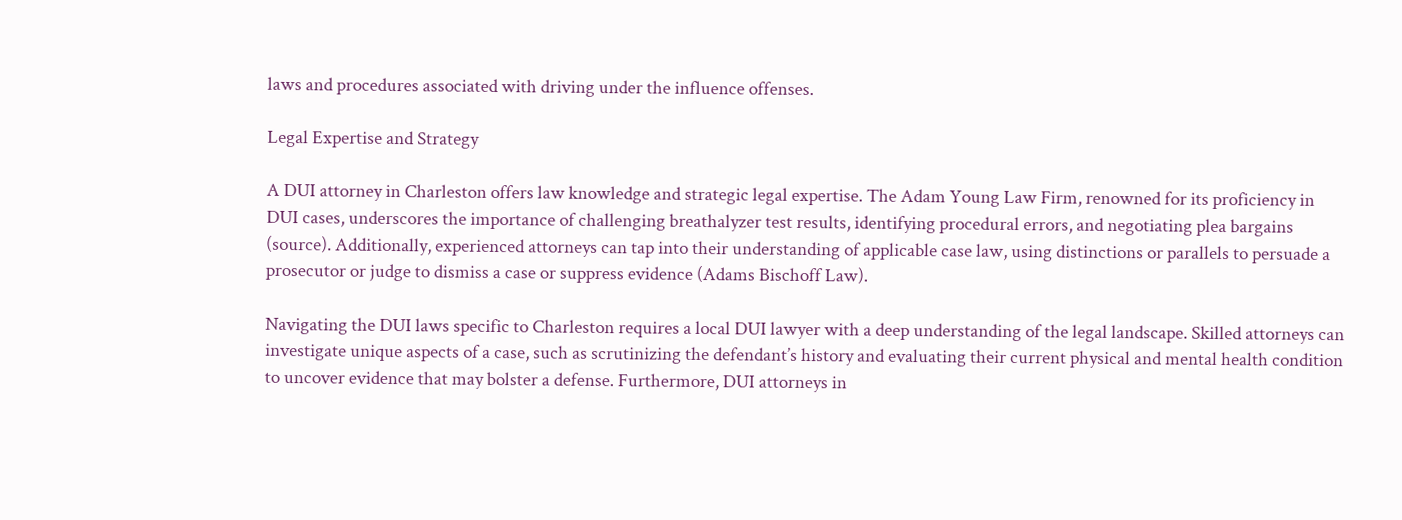laws and procedures associated with driving under the influence offenses.

Legal Expertise and Strategy

A DUI attorney in Charleston offers law knowledge and strategic legal expertise. The Adam Young Law Firm, renowned for its proficiency in DUI cases, underscores the importance of challenging breathalyzer test results, identifying procedural errors, and negotiating plea bargains (source). Additionally, experienced attorneys can tap into their understanding of applicable case law, using distinctions or parallels to persuade a prosecutor or judge to dismiss a case or suppress evidence (Adams Bischoff Law).

Navigating the DUI laws specific to Charleston requires a local DUI lawyer with a deep understanding of the legal landscape. Skilled attorneys can investigate unique aspects of a case, such as scrutinizing the defendant’s history and evaluating their current physical and mental health condition to uncover evidence that may bolster a defense. Furthermore, DUI attorneys in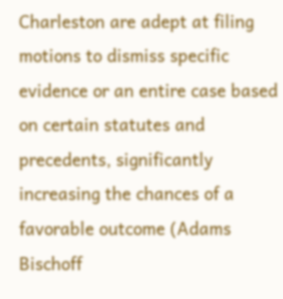Charleston are adept at filing motions to dismiss specific evidence or an entire case based on certain statutes and precedents, significantly increasing the chances of a favorable outcome (Adams Bischoff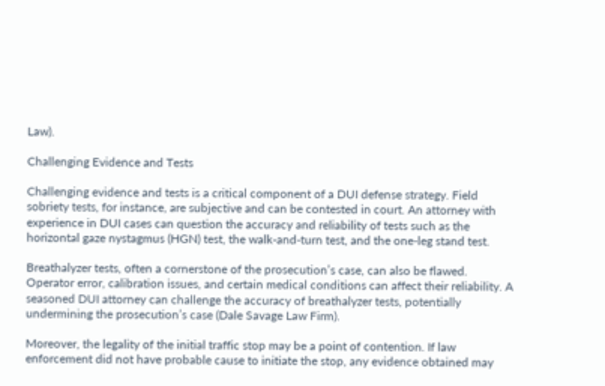Law).

Challenging Evidence and Tests

Challenging evidence and tests is a critical component of a DUI defense strategy. Field sobriety tests, for instance, are subjective and can be contested in court. An attorney with experience in DUI cases can question the accuracy and reliability of tests such as the horizontal gaze nystagmus (HGN) test, the walk-and-turn test, and the one-leg stand test.

Breathalyzer tests, often a cornerstone of the prosecution’s case, can also be flawed. Operator error, calibration issues, and certain medical conditions can affect their reliability. A seasoned DUI attorney can challenge the accuracy of breathalyzer tests, potentially undermining the prosecution’s case (Dale Savage Law Firm).

Moreover, the legality of the initial traffic stop may be a point of contention. If law enforcement did not have probable cause to initiate the stop, any evidence obtained may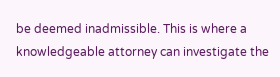be deemed inadmissible. This is where a knowledgeable attorney can investigate the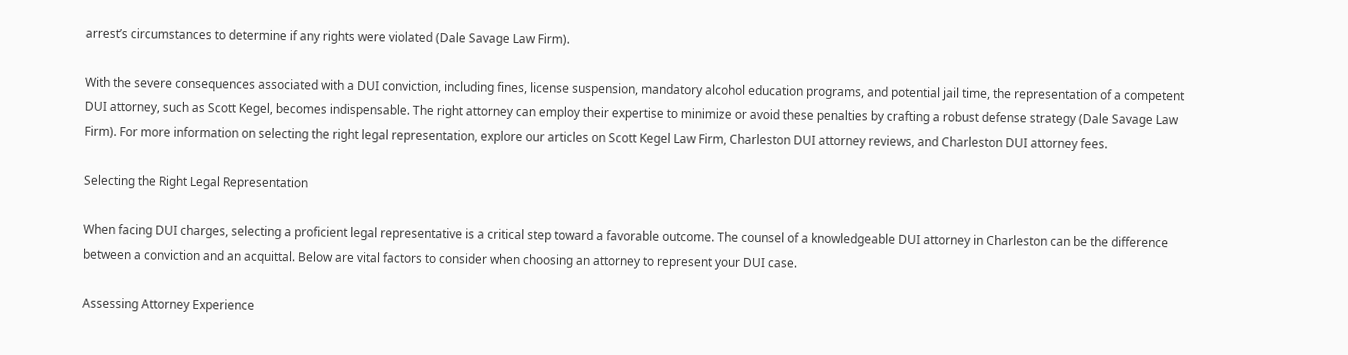arrest’s circumstances to determine if any rights were violated (Dale Savage Law Firm).

With the severe consequences associated with a DUI conviction, including fines, license suspension, mandatory alcohol education programs, and potential jail time, the representation of a competent DUI attorney, such as Scott Kegel, becomes indispensable. The right attorney can employ their expertise to minimize or avoid these penalties by crafting a robust defense strategy (Dale Savage Law Firm). For more information on selecting the right legal representation, explore our articles on Scott Kegel Law Firm, Charleston DUI attorney reviews, and Charleston DUI attorney fees.

Selecting the Right Legal Representation

When facing DUI charges, selecting a proficient legal representative is a critical step toward a favorable outcome. The counsel of a knowledgeable DUI attorney in Charleston can be the difference between a conviction and an acquittal. Below are vital factors to consider when choosing an attorney to represent your DUI case.

Assessing Attorney Experience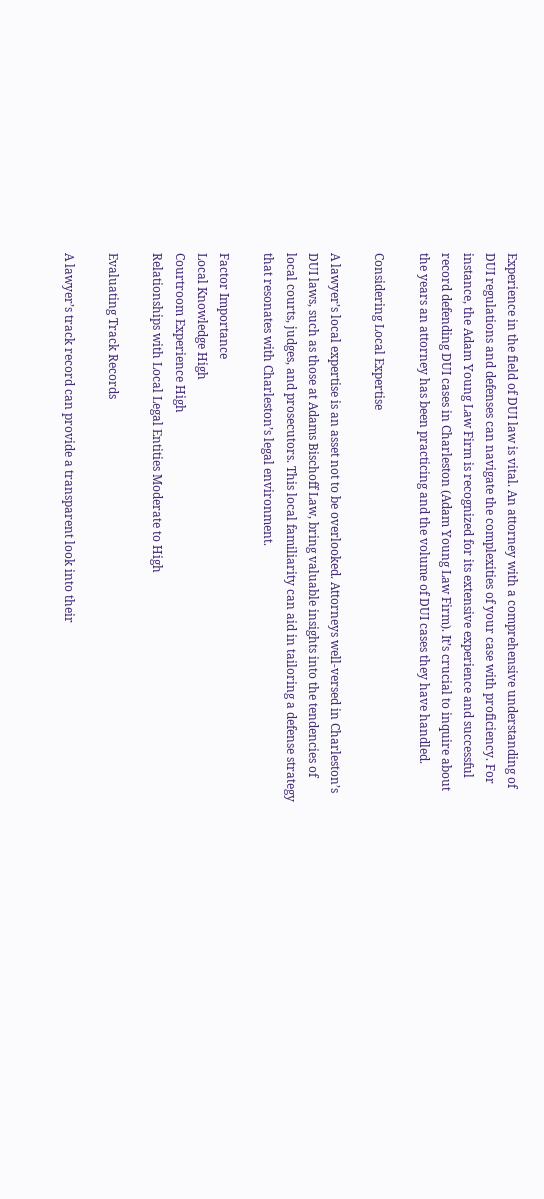Experience in the field of DUI law is vital. An attorney with a comprehensive understanding of DUI regulations and defenses can navigate the complexities of your case with proficiency. For instance, the Adam Young Law Firm is recognized for its extensive experience and successful record defending DUI cases in Charleston (Adam Young Law Firm). It’s crucial to inquire about the years an attorney has been practicing and the volume of DUI cases they have handled.

Considering Local Expertise

A lawyer’s local expertise is an asset not to be overlooked. Attorneys well-versed in Charleston’s DUI laws, such as those at Adams Bischoff Law, bring valuable insights into the tendencies of local courts, judges, and prosecutors. This local familiarity can aid in tailoring a defense strategy that resonates with Charleston’s legal environment.

Factor Importance
Local Knowledge High
Courtroom Experience High
Relationships with Local Legal Entities Moderate to High

Evaluating Track Records

A lawyer’s track record can provide a transparent look into their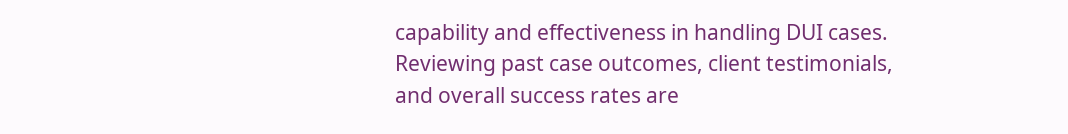capability and effectiveness in handling DUI cases. Reviewing past case outcomes, client testimonials, and overall success rates are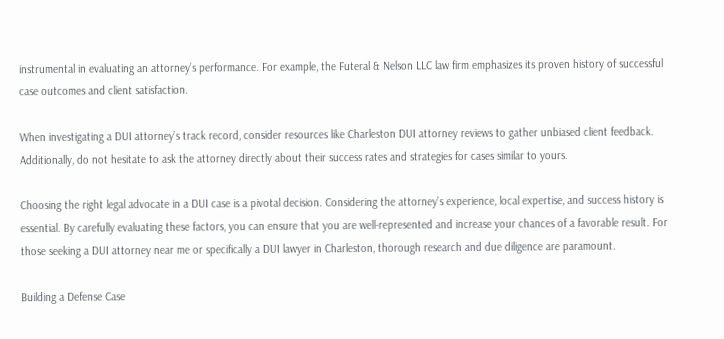instrumental in evaluating an attorney’s performance. For example, the Futeral & Nelson LLC law firm emphasizes its proven history of successful case outcomes and client satisfaction.

When investigating a DUI attorney’s track record, consider resources like Charleston DUI attorney reviews to gather unbiased client feedback. Additionally, do not hesitate to ask the attorney directly about their success rates and strategies for cases similar to yours.

Choosing the right legal advocate in a DUI case is a pivotal decision. Considering the attorney’s experience, local expertise, and success history is essential. By carefully evaluating these factors, you can ensure that you are well-represented and increase your chances of a favorable result. For those seeking a DUI attorney near me or specifically a DUI lawyer in Charleston, thorough research and due diligence are paramount.

Building a Defense Case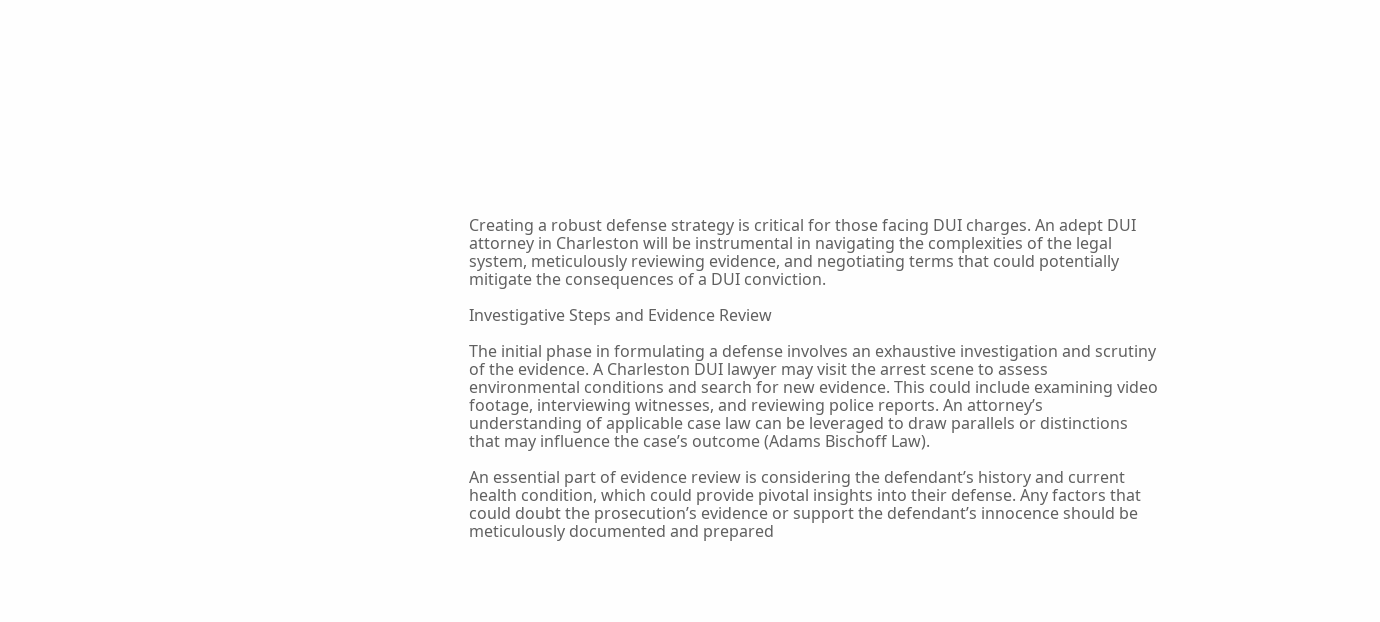Creating a robust defense strategy is critical for those facing DUI charges. An adept DUI attorney in Charleston will be instrumental in navigating the complexities of the legal system, meticulously reviewing evidence, and negotiating terms that could potentially mitigate the consequences of a DUI conviction.

Investigative Steps and Evidence Review

The initial phase in formulating a defense involves an exhaustive investigation and scrutiny of the evidence. A Charleston DUI lawyer may visit the arrest scene to assess environmental conditions and search for new evidence. This could include examining video footage, interviewing witnesses, and reviewing police reports. An attorney’s understanding of applicable case law can be leveraged to draw parallels or distinctions that may influence the case’s outcome (Adams Bischoff Law).

An essential part of evidence review is considering the defendant’s history and current health condition, which could provide pivotal insights into their defense. Any factors that could doubt the prosecution’s evidence or support the defendant’s innocence should be meticulously documented and prepared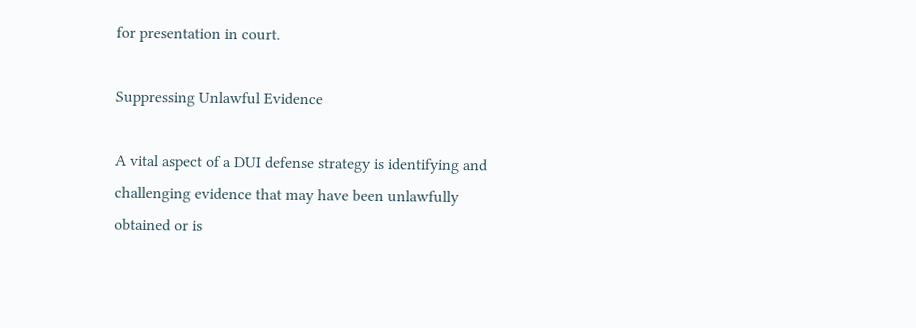for presentation in court.

Suppressing Unlawful Evidence

A vital aspect of a DUI defense strategy is identifying and challenging evidence that may have been unlawfully obtained or is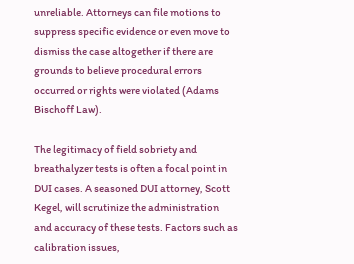unreliable. Attorneys can file motions to suppress specific evidence or even move to dismiss the case altogether if there are grounds to believe procedural errors occurred or rights were violated (Adams Bischoff Law).

The legitimacy of field sobriety and breathalyzer tests is often a focal point in DUI cases. A seasoned DUI attorney, Scott Kegel, will scrutinize the administration and accuracy of these tests. Factors such as calibration issues,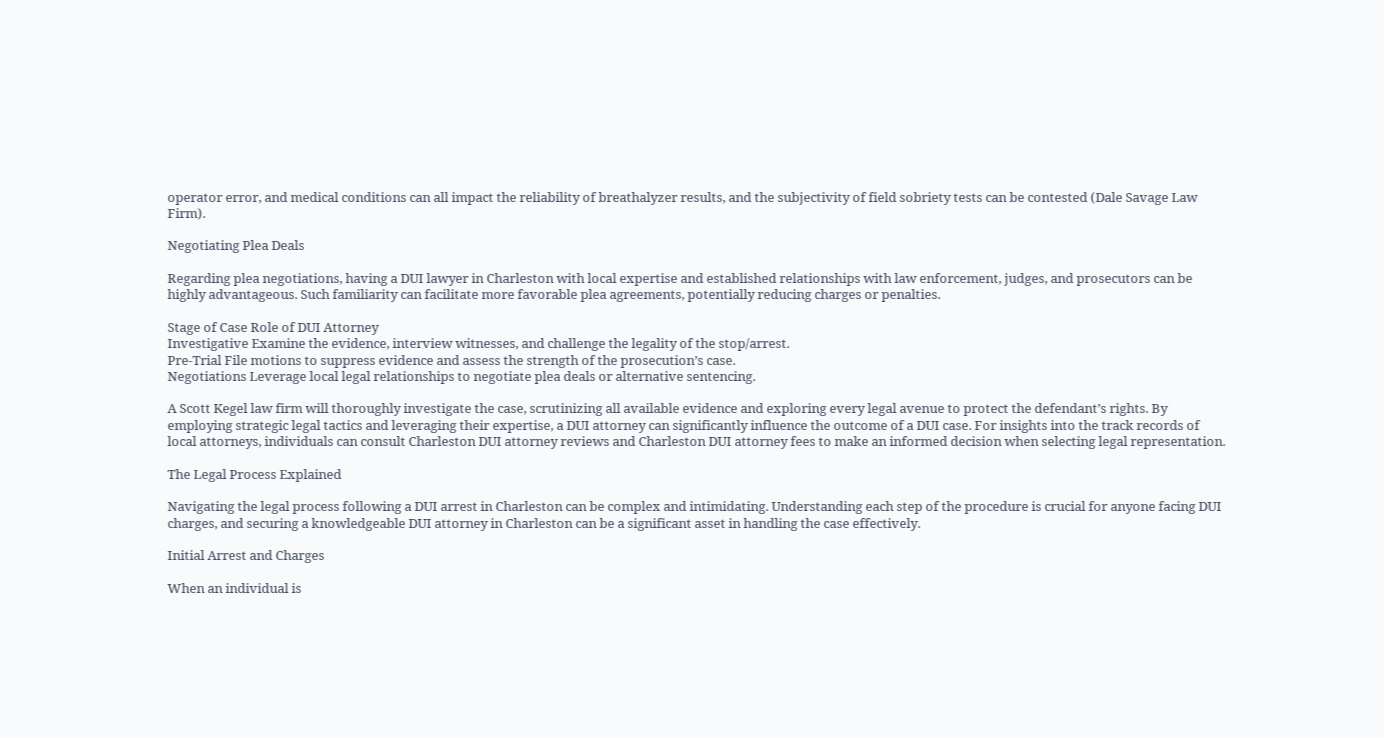operator error, and medical conditions can all impact the reliability of breathalyzer results, and the subjectivity of field sobriety tests can be contested (Dale Savage Law Firm).

Negotiating Plea Deals

Regarding plea negotiations, having a DUI lawyer in Charleston with local expertise and established relationships with law enforcement, judges, and prosecutors can be highly advantageous. Such familiarity can facilitate more favorable plea agreements, potentially reducing charges or penalties.

Stage of Case Role of DUI Attorney
Investigative Examine the evidence, interview witnesses, and challenge the legality of the stop/arrest.
Pre-Trial File motions to suppress evidence and assess the strength of the prosecution’s case.
Negotiations Leverage local legal relationships to negotiate plea deals or alternative sentencing.

A Scott Kegel law firm will thoroughly investigate the case, scrutinizing all available evidence and exploring every legal avenue to protect the defendant’s rights. By employing strategic legal tactics and leveraging their expertise, a DUI attorney can significantly influence the outcome of a DUI case. For insights into the track records of local attorneys, individuals can consult Charleston DUI attorney reviews and Charleston DUI attorney fees to make an informed decision when selecting legal representation.

The Legal Process Explained

Navigating the legal process following a DUI arrest in Charleston can be complex and intimidating. Understanding each step of the procedure is crucial for anyone facing DUI charges, and securing a knowledgeable DUI attorney in Charleston can be a significant asset in handling the case effectively.

Initial Arrest and Charges

When an individual is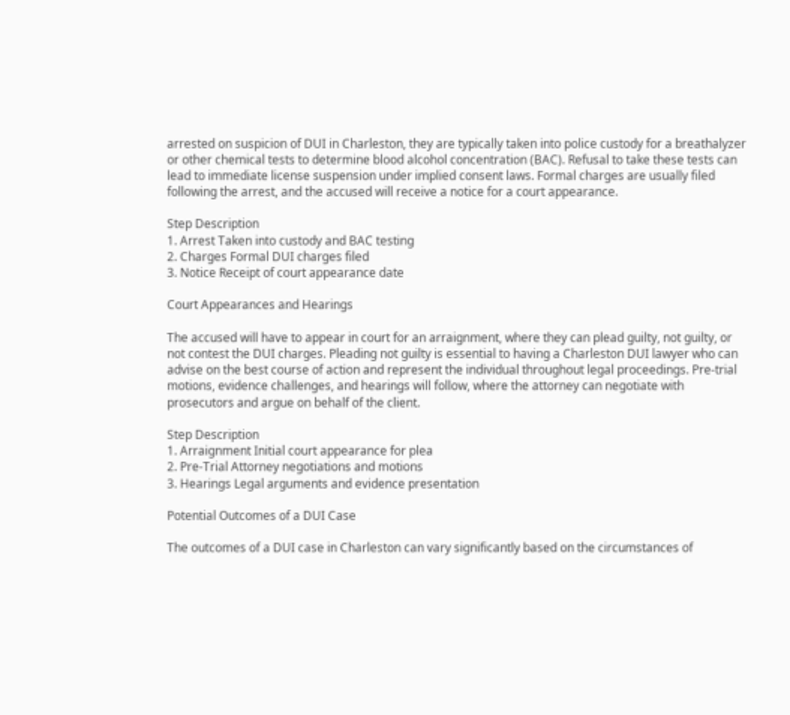arrested on suspicion of DUI in Charleston, they are typically taken into police custody for a breathalyzer or other chemical tests to determine blood alcohol concentration (BAC). Refusal to take these tests can lead to immediate license suspension under implied consent laws. Formal charges are usually filed following the arrest, and the accused will receive a notice for a court appearance.

Step Description
1. Arrest Taken into custody and BAC testing
2. Charges Formal DUI charges filed
3. Notice Receipt of court appearance date

Court Appearances and Hearings

The accused will have to appear in court for an arraignment, where they can plead guilty, not guilty, or not contest the DUI charges. Pleading not guilty is essential to having a Charleston DUI lawyer who can advise on the best course of action and represent the individual throughout legal proceedings. Pre-trial motions, evidence challenges, and hearings will follow, where the attorney can negotiate with prosecutors and argue on behalf of the client.

Step Description
1. Arraignment Initial court appearance for plea
2. Pre-Trial Attorney negotiations and motions
3. Hearings Legal arguments and evidence presentation

Potential Outcomes of a DUI Case

The outcomes of a DUI case in Charleston can vary significantly based on the circumstances of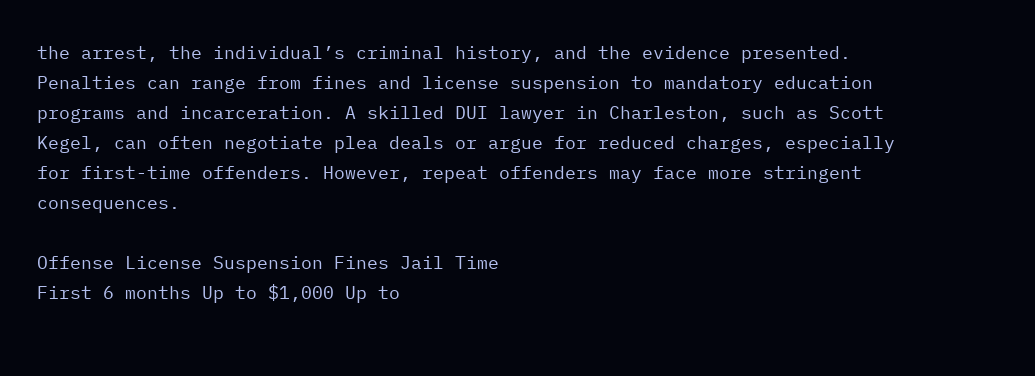the arrest, the individual’s criminal history, and the evidence presented. Penalties can range from fines and license suspension to mandatory education programs and incarceration. A skilled DUI lawyer in Charleston, such as Scott Kegel, can often negotiate plea deals or argue for reduced charges, especially for first-time offenders. However, repeat offenders may face more stringent consequences.

Offense License Suspension Fines Jail Time
First 6 months Up to $1,000 Up to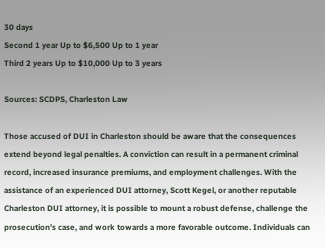30 days
Second 1 year Up to $6,500 Up to 1 year
Third 2 years Up to $10,000 Up to 3 years

Sources: SCDPS, Charleston Law

Those accused of DUI in Charleston should be aware that the consequences extend beyond legal penalties. A conviction can result in a permanent criminal record, increased insurance premiums, and employment challenges. With the assistance of an experienced DUI attorney, Scott Kegel, or another reputable Charleston DUI attorney, it is possible to mount a robust defense, challenge the prosecution’s case, and work towards a more favorable outcome. Individuals can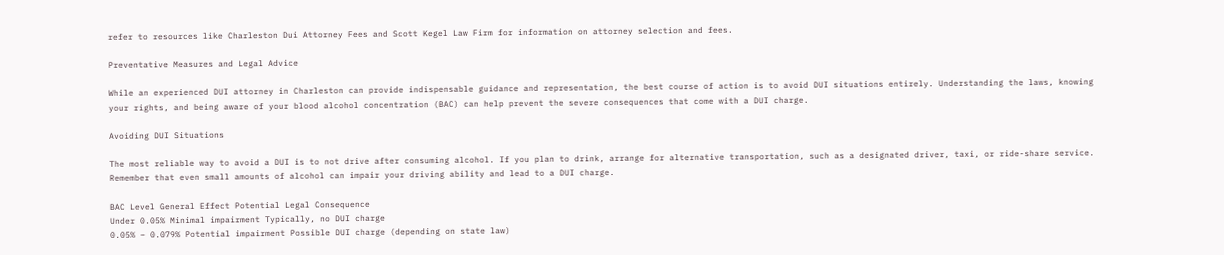refer to resources like Charleston Dui Attorney Fees and Scott Kegel Law Firm for information on attorney selection and fees.

Preventative Measures and Legal Advice

While an experienced DUI attorney in Charleston can provide indispensable guidance and representation, the best course of action is to avoid DUI situations entirely. Understanding the laws, knowing your rights, and being aware of your blood alcohol concentration (BAC) can help prevent the severe consequences that come with a DUI charge.

Avoiding DUI Situations

The most reliable way to avoid a DUI is to not drive after consuming alcohol. If you plan to drink, arrange for alternative transportation, such as a designated driver, taxi, or ride-share service. Remember that even small amounts of alcohol can impair your driving ability and lead to a DUI charge.

BAC Level General Effect Potential Legal Consequence
Under 0.05% Minimal impairment Typically, no DUI charge
0.05% – 0.079% Potential impairment Possible DUI charge (depending on state law)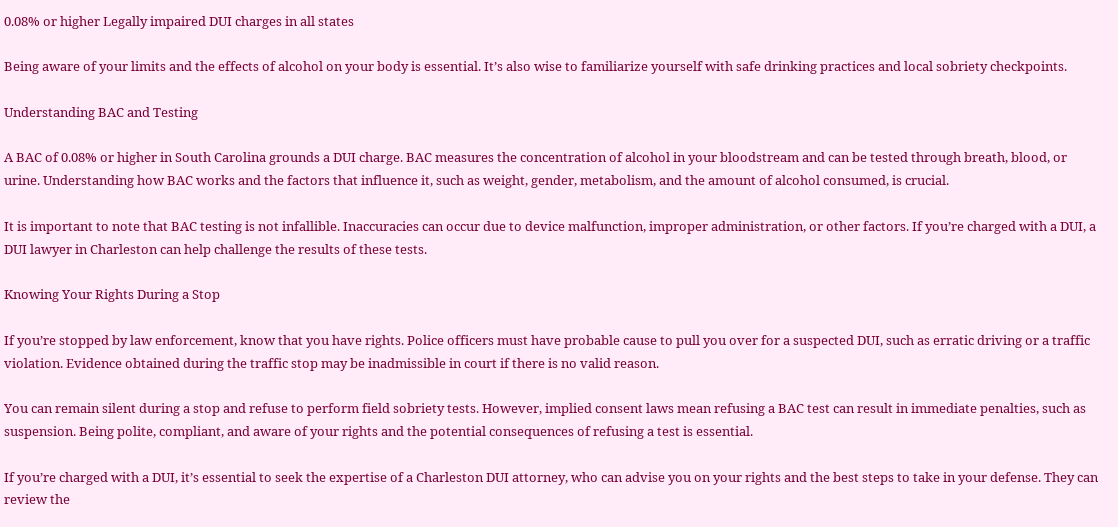0.08% or higher Legally impaired DUI charges in all states

Being aware of your limits and the effects of alcohol on your body is essential. It’s also wise to familiarize yourself with safe drinking practices and local sobriety checkpoints.

Understanding BAC and Testing

A BAC of 0.08% or higher in South Carolina grounds a DUI charge. BAC measures the concentration of alcohol in your bloodstream and can be tested through breath, blood, or urine. Understanding how BAC works and the factors that influence it, such as weight, gender, metabolism, and the amount of alcohol consumed, is crucial.

It is important to note that BAC testing is not infallible. Inaccuracies can occur due to device malfunction, improper administration, or other factors. If you’re charged with a DUI, a DUI lawyer in Charleston can help challenge the results of these tests.

Knowing Your Rights During a Stop

If you’re stopped by law enforcement, know that you have rights. Police officers must have probable cause to pull you over for a suspected DUI, such as erratic driving or a traffic violation. Evidence obtained during the traffic stop may be inadmissible in court if there is no valid reason.

You can remain silent during a stop and refuse to perform field sobriety tests. However, implied consent laws mean refusing a BAC test can result in immediate penalties, such as suspension. Being polite, compliant, and aware of your rights and the potential consequences of refusing a test is essential.

If you’re charged with a DUI, it’s essential to seek the expertise of a Charleston DUI attorney, who can advise you on your rights and the best steps to take in your defense. They can review the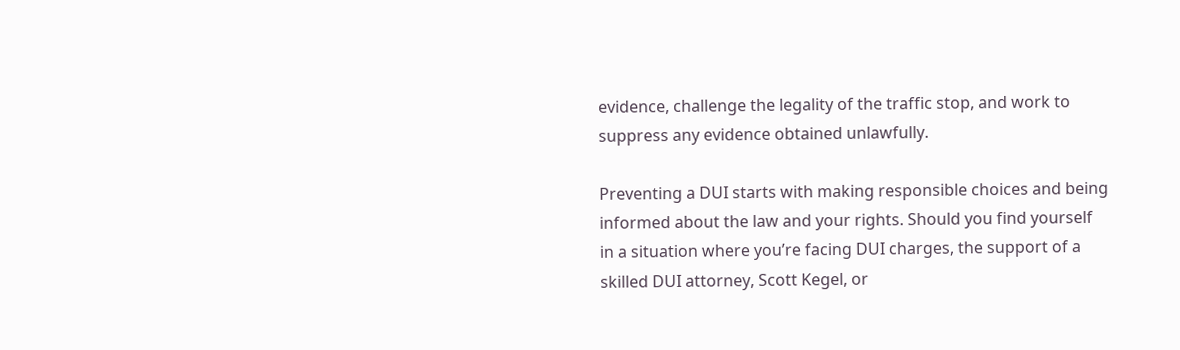evidence, challenge the legality of the traffic stop, and work to suppress any evidence obtained unlawfully.

Preventing a DUI starts with making responsible choices and being informed about the law and your rights. Should you find yourself in a situation where you’re facing DUI charges, the support of a skilled DUI attorney, Scott Kegel, or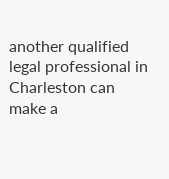another qualified legal professional in Charleston can make a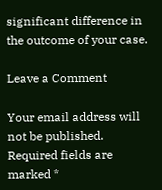significant difference in the outcome of your case.

Leave a Comment

Your email address will not be published. Required fields are marked *